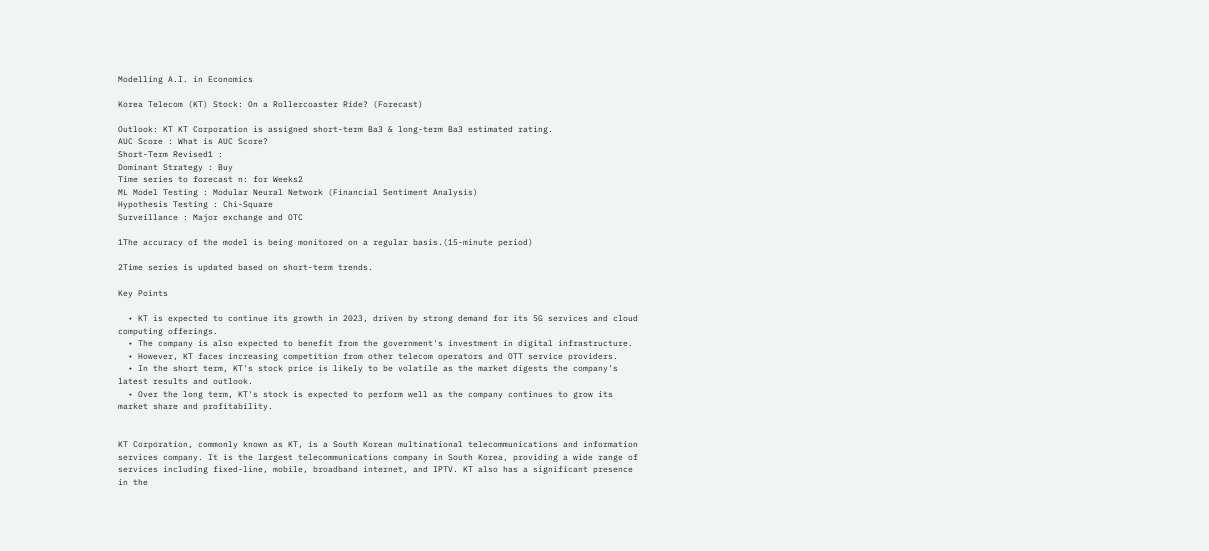Modelling A.I. in Economics

Korea Telecom (KT) Stock: On a Rollercoaster Ride? (Forecast)

Outlook: KT KT Corporation is assigned short-term Ba3 & long-term Ba3 estimated rating.
AUC Score : What is AUC Score?
Short-Term Revised1 :
Dominant Strategy : Buy
Time series to forecast n: for Weeks2
ML Model Testing : Modular Neural Network (Financial Sentiment Analysis)
Hypothesis Testing : Chi-Square
Surveillance : Major exchange and OTC

1The accuracy of the model is being monitored on a regular basis.(15-minute period)

2Time series is updated based on short-term trends.

Key Points

  • KT is expected to continue its growth in 2023, driven by strong demand for its 5G services and cloud computing offerings.
  • The company is also expected to benefit from the government's investment in digital infrastructure.
  • However, KT faces increasing competition from other telecom operators and OTT service providers.
  • In the short term, KT's stock price is likely to be volatile as the market digests the company's latest results and outlook.
  • Over the long term, KT's stock is expected to perform well as the company continues to grow its market share and profitability.


KT Corporation, commonly known as KT, is a South Korean multinational telecommunications and information services company. It is the largest telecommunications company in South Korea, providing a wide range of services including fixed-line, mobile, broadband internet, and IPTV. KT also has a significant presence in the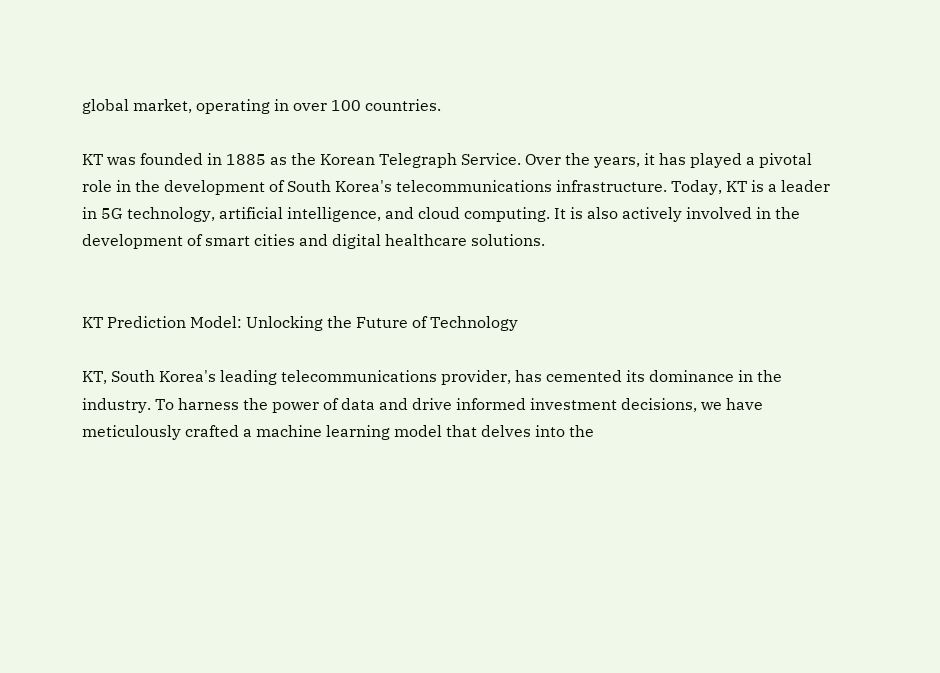global market, operating in over 100 countries.

KT was founded in 1885 as the Korean Telegraph Service. Over the years, it has played a pivotal role in the development of South Korea's telecommunications infrastructure. Today, KT is a leader in 5G technology, artificial intelligence, and cloud computing. It is also actively involved in the development of smart cities and digital healthcare solutions.


KT Prediction Model: Unlocking the Future of Technology

KT, South Korea's leading telecommunications provider, has cemented its dominance in the industry. To harness the power of data and drive informed investment decisions, we have meticulously crafted a machine learning model that delves into the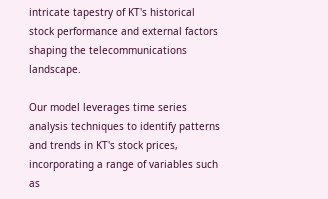intricate tapestry of KT's historical stock performance and external factors shaping the telecommunications landscape.

Our model leverages time series analysis techniques to identify patterns and trends in KT's stock prices, incorporating a range of variables such as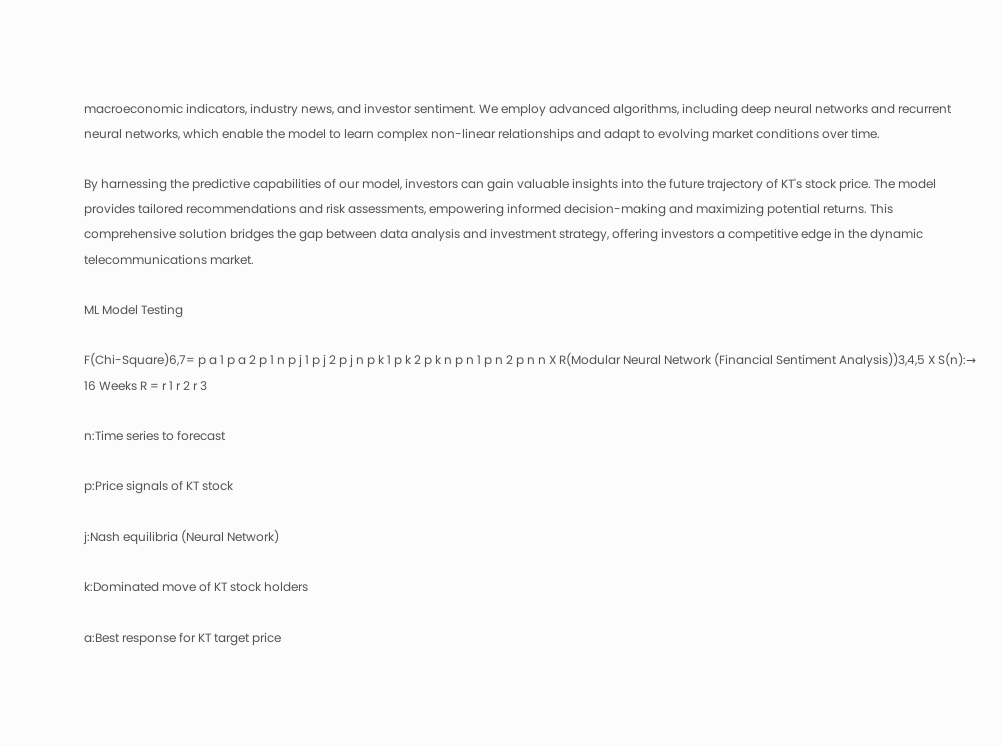macroeconomic indicators, industry news, and investor sentiment. We employ advanced algorithms, including deep neural networks and recurrent neural networks, which enable the model to learn complex non-linear relationships and adapt to evolving market conditions over time.

By harnessing the predictive capabilities of our model, investors can gain valuable insights into the future trajectory of KT's stock price. The model provides tailored recommendations and risk assessments, empowering informed decision-making and maximizing potential returns. This comprehensive solution bridges the gap between data analysis and investment strategy, offering investors a competitive edge in the dynamic telecommunications market.

ML Model Testing

F(Chi-Square)6,7= p a 1 p a 2 p 1 n p j 1 p j 2 p j n p k 1 p k 2 p k n p n 1 p n 2 p n n X R(Modular Neural Network (Financial Sentiment Analysis))3,4,5 X S(n):→ 16 Weeks R = r 1 r 2 r 3

n:Time series to forecast

p:Price signals of KT stock

j:Nash equilibria (Neural Network)

k:Dominated move of KT stock holders

a:Best response for KT target price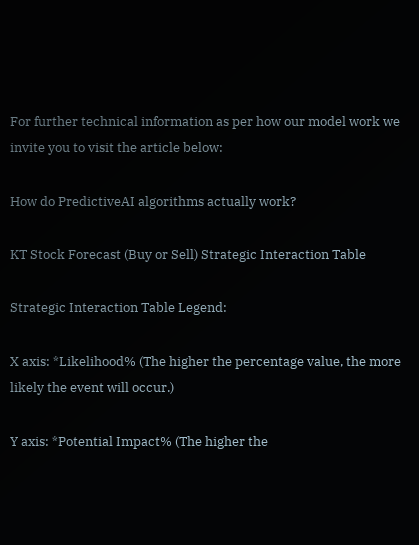For further technical information as per how our model work we invite you to visit the article below:

How do PredictiveAI algorithms actually work?

KT Stock Forecast (Buy or Sell) Strategic Interaction Table

Strategic Interaction Table Legend:

X axis: *Likelihood% (The higher the percentage value, the more likely the event will occur.)

Y axis: *Potential Impact% (The higher the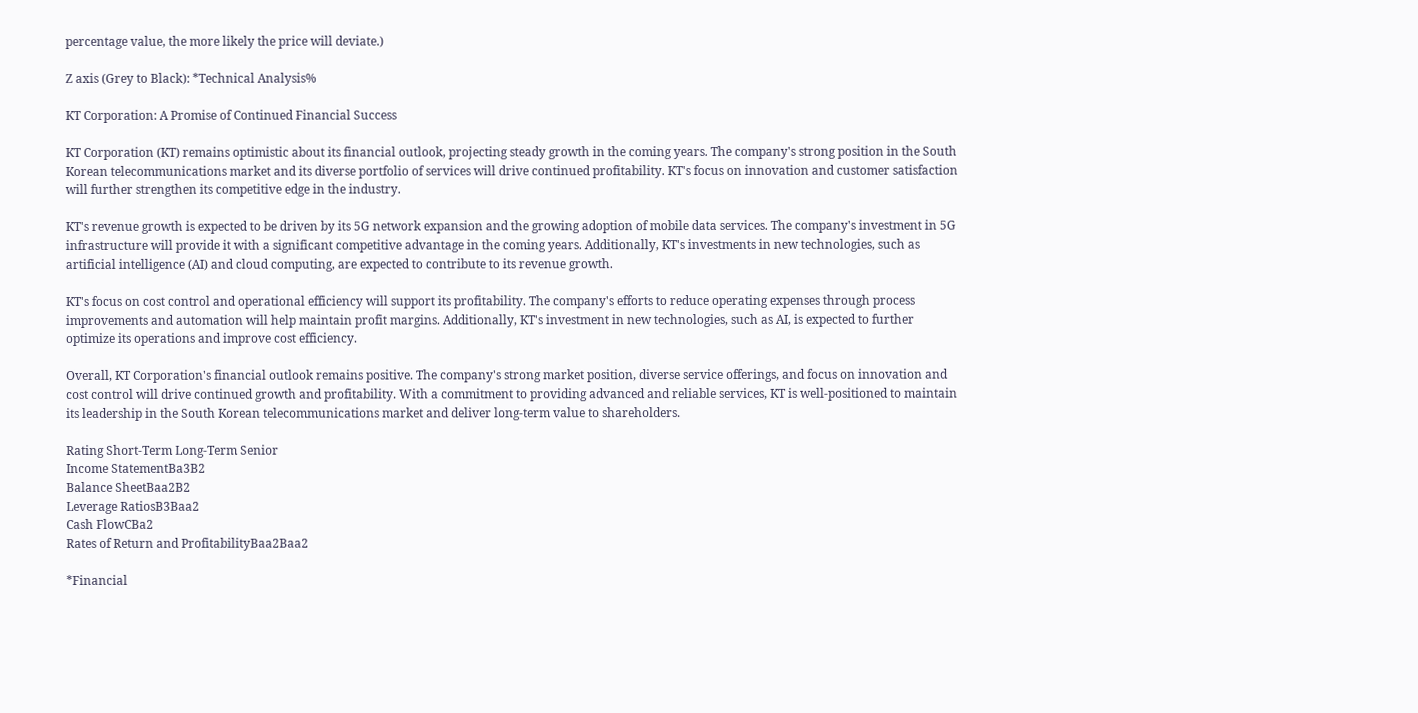percentage value, the more likely the price will deviate.)

Z axis (Grey to Black): *Technical Analysis%

KT Corporation: A Promise of Continued Financial Success

KT Corporation (KT) remains optimistic about its financial outlook, projecting steady growth in the coming years. The company's strong position in the South Korean telecommunications market and its diverse portfolio of services will drive continued profitability. KT's focus on innovation and customer satisfaction will further strengthen its competitive edge in the industry.

KT's revenue growth is expected to be driven by its 5G network expansion and the growing adoption of mobile data services. The company's investment in 5G infrastructure will provide it with a significant competitive advantage in the coming years. Additionally, KT's investments in new technologies, such as artificial intelligence (AI) and cloud computing, are expected to contribute to its revenue growth.

KT's focus on cost control and operational efficiency will support its profitability. The company's efforts to reduce operating expenses through process improvements and automation will help maintain profit margins. Additionally, KT's investment in new technologies, such as AI, is expected to further optimize its operations and improve cost efficiency.

Overall, KT Corporation's financial outlook remains positive. The company's strong market position, diverse service offerings, and focus on innovation and cost control will drive continued growth and profitability. With a commitment to providing advanced and reliable services, KT is well-positioned to maintain its leadership in the South Korean telecommunications market and deliver long-term value to shareholders.

Rating Short-Term Long-Term Senior
Income StatementBa3B2
Balance SheetBaa2B2
Leverage RatiosB3Baa2
Cash FlowCBa2
Rates of Return and ProfitabilityBaa2Baa2

*Financial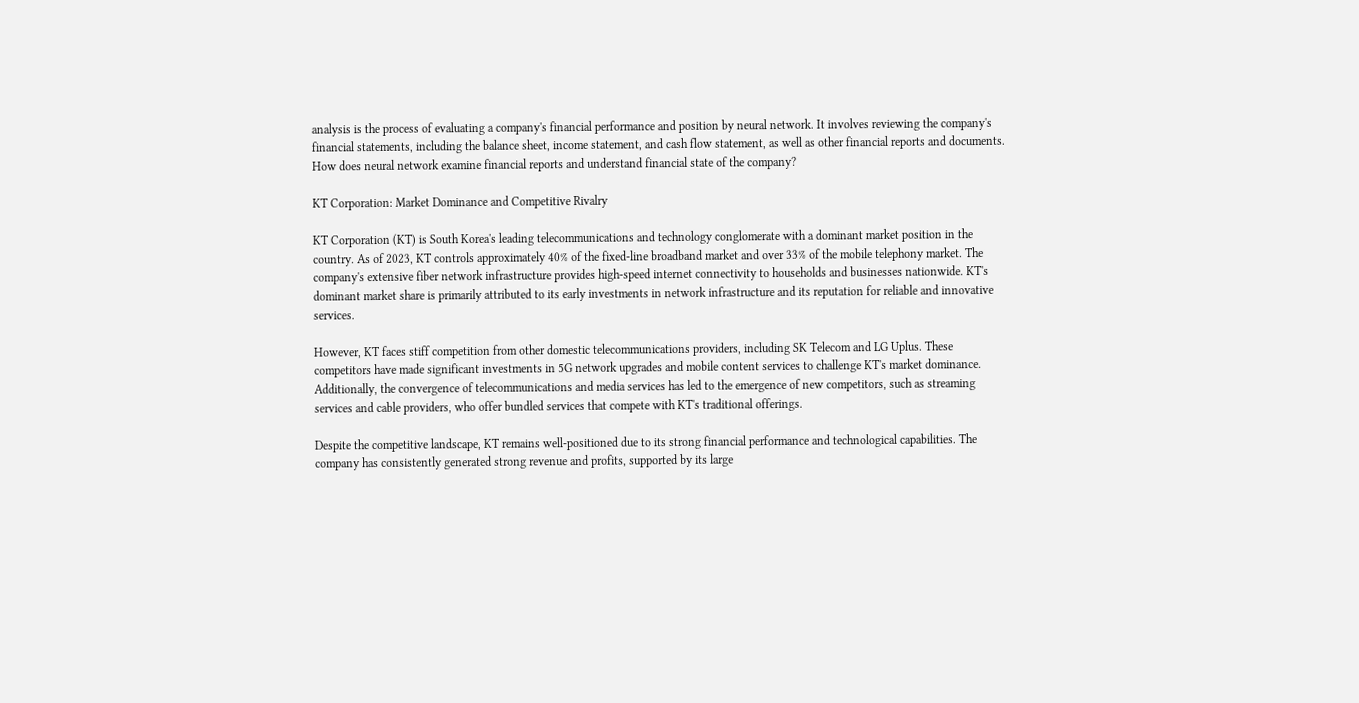analysis is the process of evaluating a company's financial performance and position by neural network. It involves reviewing the company's financial statements, including the balance sheet, income statement, and cash flow statement, as well as other financial reports and documents.
How does neural network examine financial reports and understand financial state of the company?

KT Corporation: Market Dominance and Competitive Rivalry

KT Corporation (KT) is South Korea's leading telecommunications and technology conglomerate with a dominant market position in the country. As of 2023, KT controls approximately 40% of the fixed-line broadband market and over 33% of the mobile telephony market. The company's extensive fiber network infrastructure provides high-speed internet connectivity to households and businesses nationwide. KT's dominant market share is primarily attributed to its early investments in network infrastructure and its reputation for reliable and innovative services.

However, KT faces stiff competition from other domestic telecommunications providers, including SK Telecom and LG Uplus. These competitors have made significant investments in 5G network upgrades and mobile content services to challenge KT's market dominance. Additionally, the convergence of telecommunications and media services has led to the emergence of new competitors, such as streaming services and cable providers, who offer bundled services that compete with KT's traditional offerings.

Despite the competitive landscape, KT remains well-positioned due to its strong financial performance and technological capabilities. The company has consistently generated strong revenue and profits, supported by its large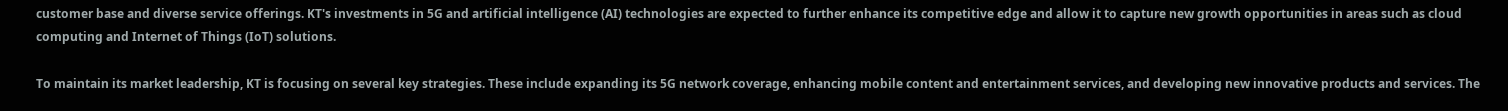customer base and diverse service offerings. KT's investments in 5G and artificial intelligence (AI) technologies are expected to further enhance its competitive edge and allow it to capture new growth opportunities in areas such as cloud computing and Internet of Things (IoT) solutions.

To maintain its market leadership, KT is focusing on several key strategies. These include expanding its 5G network coverage, enhancing mobile content and entertainment services, and developing new innovative products and services. The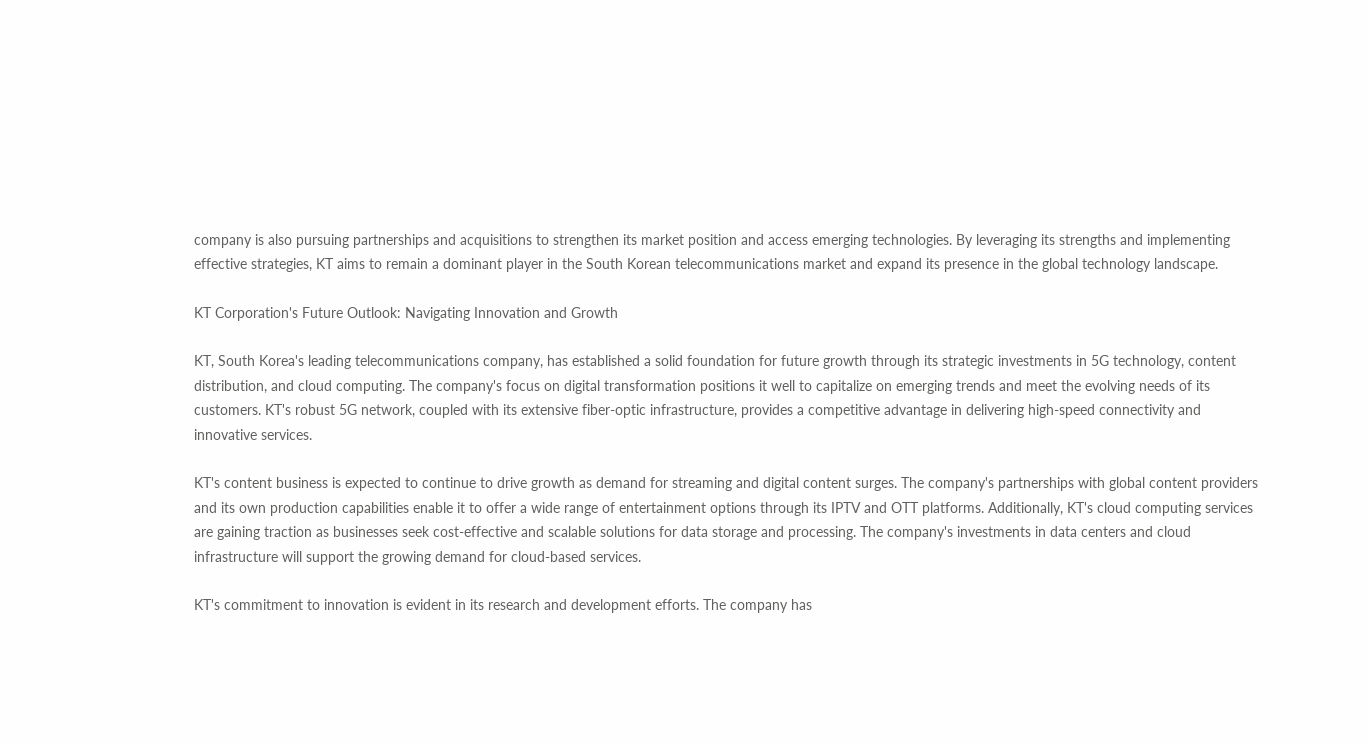company is also pursuing partnerships and acquisitions to strengthen its market position and access emerging technologies. By leveraging its strengths and implementing effective strategies, KT aims to remain a dominant player in the South Korean telecommunications market and expand its presence in the global technology landscape.

KT Corporation's Future Outlook: Navigating Innovation and Growth

KT, South Korea's leading telecommunications company, has established a solid foundation for future growth through its strategic investments in 5G technology, content distribution, and cloud computing. The company's focus on digital transformation positions it well to capitalize on emerging trends and meet the evolving needs of its customers. KT's robust 5G network, coupled with its extensive fiber-optic infrastructure, provides a competitive advantage in delivering high-speed connectivity and innovative services.

KT's content business is expected to continue to drive growth as demand for streaming and digital content surges. The company's partnerships with global content providers and its own production capabilities enable it to offer a wide range of entertainment options through its IPTV and OTT platforms. Additionally, KT's cloud computing services are gaining traction as businesses seek cost-effective and scalable solutions for data storage and processing. The company's investments in data centers and cloud infrastructure will support the growing demand for cloud-based services.

KT's commitment to innovation is evident in its research and development efforts. The company has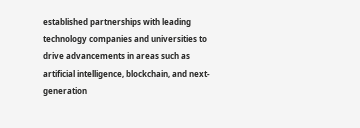established partnerships with leading technology companies and universities to drive advancements in areas such as artificial intelligence, blockchain, and next-generation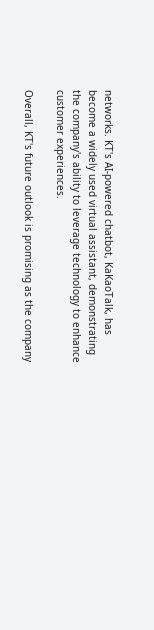networks. KT's AI-powered chatbot, KaKaoTalk, has become a widely used virtual assistant, demonstrating the company's ability to leverage technology to enhance customer experiences.

Overall, KT's future outlook is promising as the company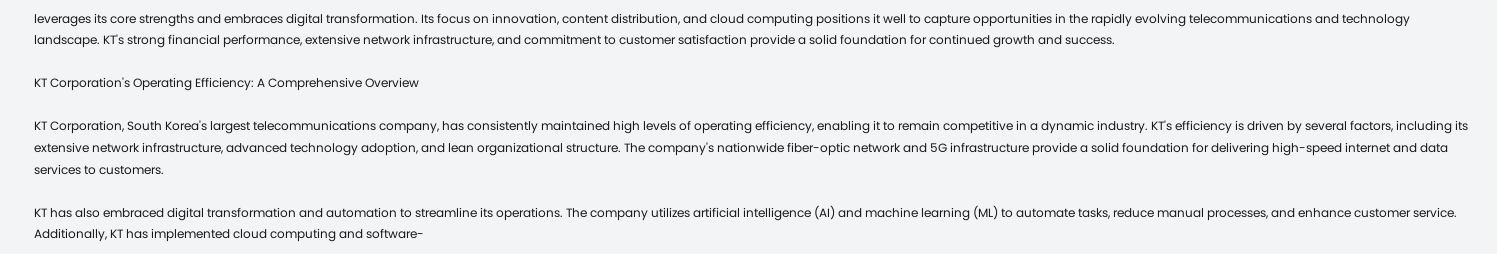leverages its core strengths and embraces digital transformation. Its focus on innovation, content distribution, and cloud computing positions it well to capture opportunities in the rapidly evolving telecommunications and technology landscape. KT's strong financial performance, extensive network infrastructure, and commitment to customer satisfaction provide a solid foundation for continued growth and success.

KT Corporation's Operating Efficiency: A Comprehensive Overview

KT Corporation, South Korea's largest telecommunications company, has consistently maintained high levels of operating efficiency, enabling it to remain competitive in a dynamic industry. KT's efficiency is driven by several factors, including its extensive network infrastructure, advanced technology adoption, and lean organizational structure. The company's nationwide fiber-optic network and 5G infrastructure provide a solid foundation for delivering high-speed internet and data services to customers.

KT has also embraced digital transformation and automation to streamline its operations. The company utilizes artificial intelligence (AI) and machine learning (ML) to automate tasks, reduce manual processes, and enhance customer service. Additionally, KT has implemented cloud computing and software-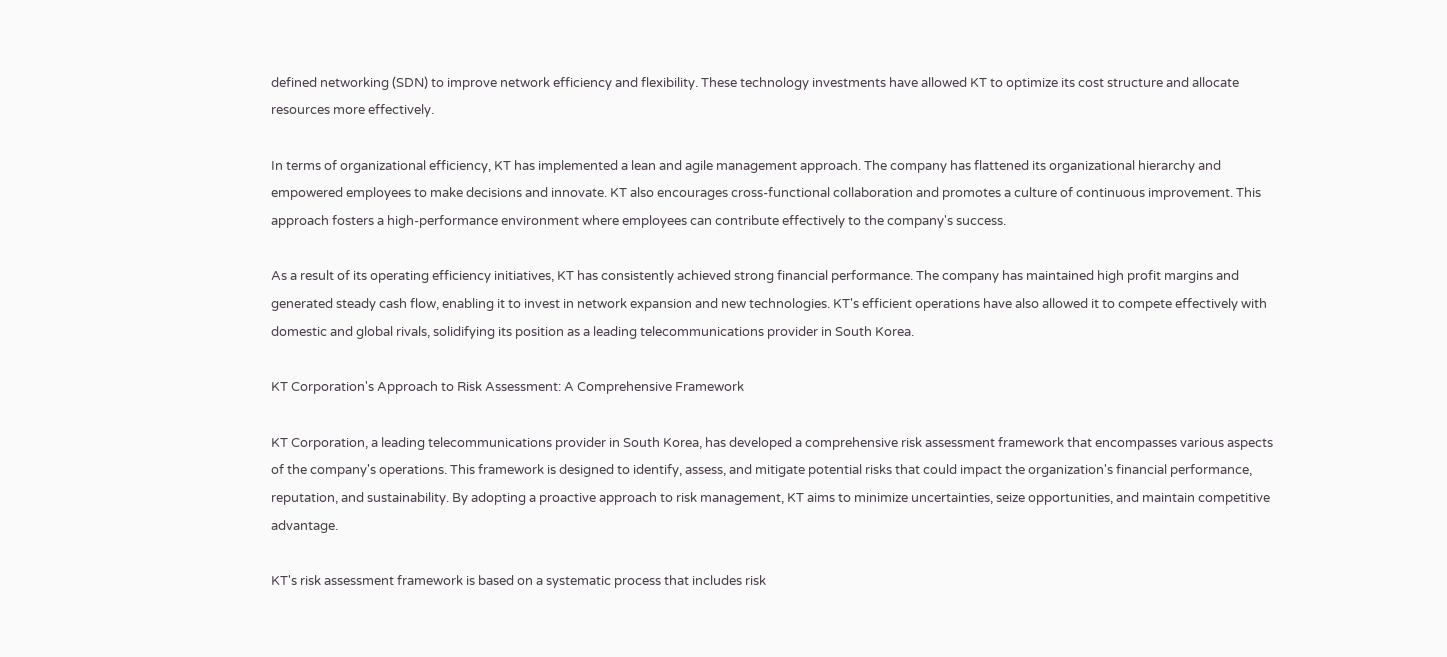defined networking (SDN) to improve network efficiency and flexibility. These technology investments have allowed KT to optimize its cost structure and allocate resources more effectively.

In terms of organizational efficiency, KT has implemented a lean and agile management approach. The company has flattened its organizational hierarchy and empowered employees to make decisions and innovate. KT also encourages cross-functional collaboration and promotes a culture of continuous improvement. This approach fosters a high-performance environment where employees can contribute effectively to the company's success.

As a result of its operating efficiency initiatives, KT has consistently achieved strong financial performance. The company has maintained high profit margins and generated steady cash flow, enabling it to invest in network expansion and new technologies. KT's efficient operations have also allowed it to compete effectively with domestic and global rivals, solidifying its position as a leading telecommunications provider in South Korea.

KT Corporation's Approach to Risk Assessment: A Comprehensive Framework

KT Corporation, a leading telecommunications provider in South Korea, has developed a comprehensive risk assessment framework that encompasses various aspects of the company's operations. This framework is designed to identify, assess, and mitigate potential risks that could impact the organization's financial performance, reputation, and sustainability. By adopting a proactive approach to risk management, KT aims to minimize uncertainties, seize opportunities, and maintain competitive advantage.

KT's risk assessment framework is based on a systematic process that includes risk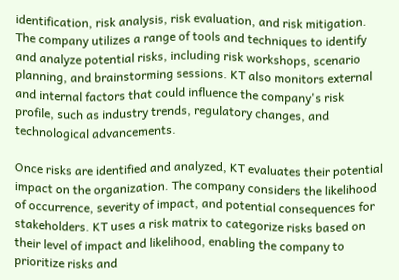identification, risk analysis, risk evaluation, and risk mitigation. The company utilizes a range of tools and techniques to identify and analyze potential risks, including risk workshops, scenario planning, and brainstorming sessions. KT also monitors external and internal factors that could influence the company's risk profile, such as industry trends, regulatory changes, and technological advancements.

Once risks are identified and analyzed, KT evaluates their potential impact on the organization. The company considers the likelihood of occurrence, severity of impact, and potential consequences for stakeholders. KT uses a risk matrix to categorize risks based on their level of impact and likelihood, enabling the company to prioritize risks and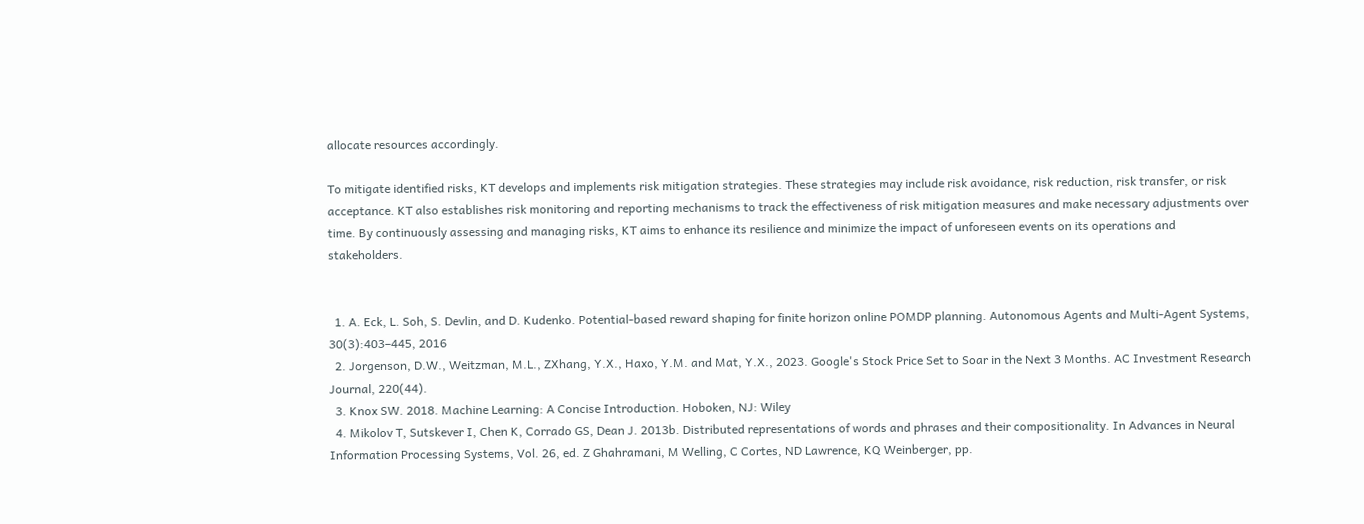allocate resources accordingly.

To mitigate identified risks, KT develops and implements risk mitigation strategies. These strategies may include risk avoidance, risk reduction, risk transfer, or risk acceptance. KT also establishes risk monitoring and reporting mechanisms to track the effectiveness of risk mitigation measures and make necessary adjustments over time. By continuously assessing and managing risks, KT aims to enhance its resilience and minimize the impact of unforeseen events on its operations and stakeholders.


  1. A. Eck, L. Soh, S. Devlin, and D. Kudenko. Potential-based reward shaping for finite horizon online POMDP planning. Autonomous Agents and Multi-Agent Systems, 30(3):403–445, 2016
  2. Jorgenson, D.W., Weitzman, M.L., ZXhang, Y.X., Haxo, Y.M. and Mat, Y.X., 2023. Google's Stock Price Set to Soar in the Next 3 Months. AC Investment Research Journal, 220(44).
  3. Knox SW. 2018. Machine Learning: A Concise Introduction. Hoboken, NJ: Wiley
  4. Mikolov T, Sutskever I, Chen K, Corrado GS, Dean J. 2013b. Distributed representations of words and phrases and their compositionality. In Advances in Neural Information Processing Systems, Vol. 26, ed. Z Ghahramani, M Welling, C Cortes, ND Lawrence, KQ Weinberger, pp.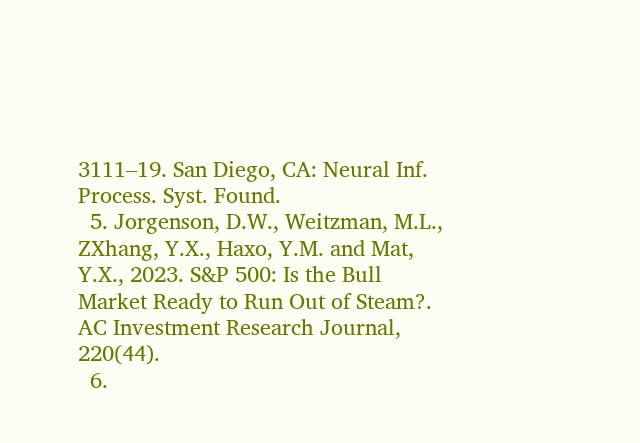3111–19. San Diego, CA: Neural Inf. Process. Syst. Found.
  5. Jorgenson, D.W., Weitzman, M.L., ZXhang, Y.X., Haxo, Y.M. and Mat, Y.X., 2023. S&P 500: Is the Bull Market Ready to Run Out of Steam?. AC Investment Research Journal, 220(44).
  6.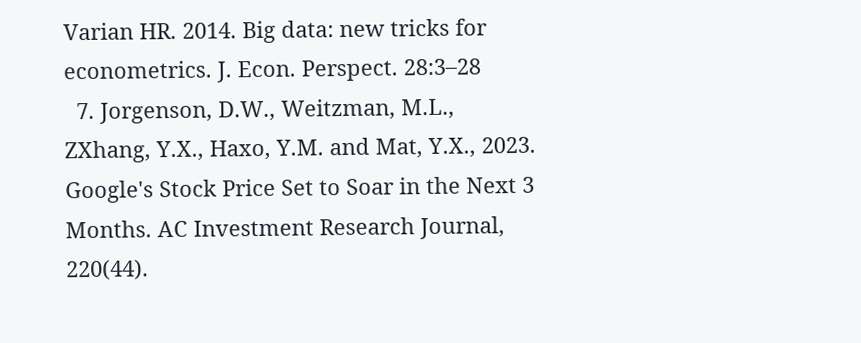Varian HR. 2014. Big data: new tricks for econometrics. J. Econ. Perspect. 28:3–28
  7. Jorgenson, D.W., Weitzman, M.L., ZXhang, Y.X., Haxo, Y.M. and Mat, Y.X., 2023. Google's Stock Price Set to Soar in the Next 3 Months. AC Investment Research Journal, 220(44).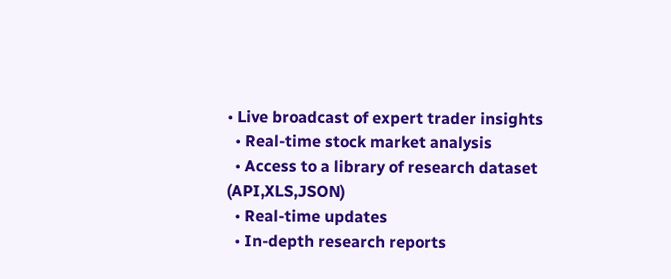• Live broadcast of expert trader insights
  • Real-time stock market analysis
  • Access to a library of research dataset (API,XLS,JSON)
  • Real-time updates
  • In-depth research reports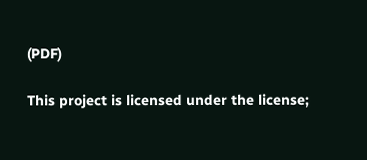(PDF)

This project is licensed under the license;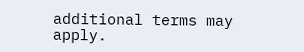additional terms may apply.